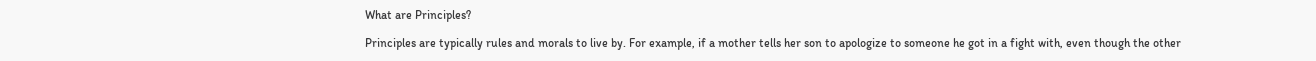What are Principles?

Principles are typically rules and morals to live by. For example, if a mother tells her son to apologize to someone he got in a fight with, even though the other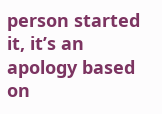person started it, it’s an apology based on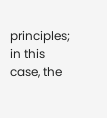principles; in this case, the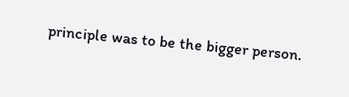principle was to be the bigger person.